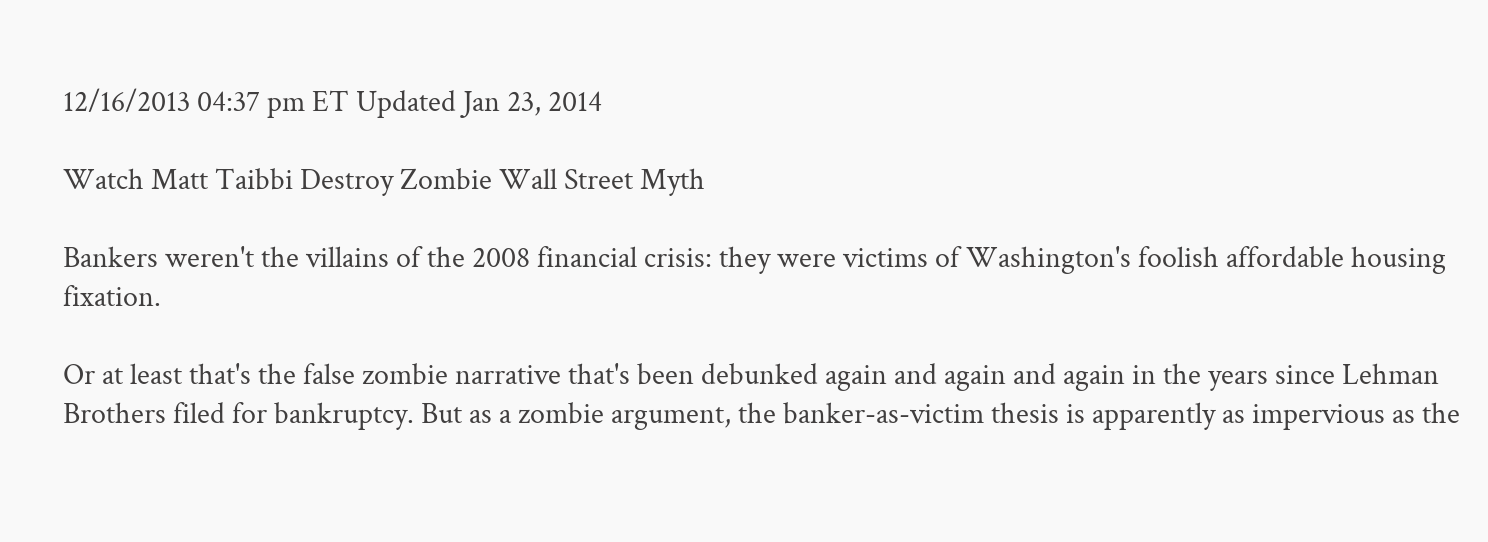12/16/2013 04:37 pm ET Updated Jan 23, 2014

Watch Matt Taibbi Destroy Zombie Wall Street Myth

Bankers weren't the villains of the 2008 financial crisis: they were victims of Washington's foolish affordable housing fixation.

Or at least that's the false zombie narrative that's been debunked again and again and again in the years since Lehman Brothers filed for bankruptcy. But as a zombie argument, the banker-as-victim thesis is apparently as impervious as the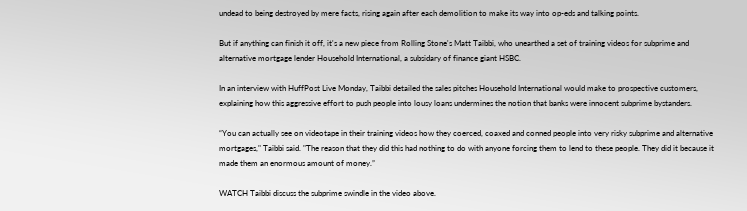undead to being destroyed by mere facts, rising again after each demolition to make its way into op-eds and talking points.

But if anything can finish it off, it's a new piece from Rolling Stone's Matt Taibbi, who unearthed a set of training videos for subprime and alternative mortgage lender Household International, a subsidary of finance giant HSBC.

In an interview with HuffPost Live Monday, Taibbi detailed the sales pitches Household International would make to prospective customers, explaining how this aggressive effort to push people into lousy loans undermines the notion that banks were innocent subprime bystanders.

“You can actually see on videotape in their training videos how they coerced, coaxed and conned people into very risky subprime and alternative mortgages," Taibbi said. "The reason that they did this had nothing to do with anyone forcing them to lend to these people. They did it because it made them an enormous amount of money.”

WATCH Taibbi discuss the subprime swindle in the video above.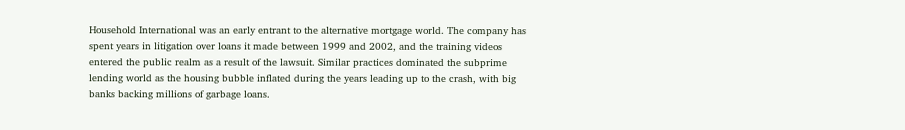Household International was an early entrant to the alternative mortgage world. The company has spent years in litigation over loans it made between 1999 and 2002, and the training videos entered the public realm as a result of the lawsuit. Similar practices dominated the subprime lending world as the housing bubble inflated during the years leading up to the crash, with big banks backing millions of garbage loans.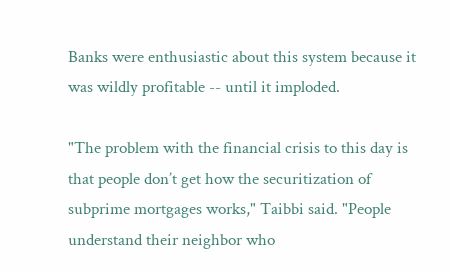Banks were enthusiastic about this system because it was wildly profitable -- until it imploded.

"The problem with the financial crisis to this day is that people don’t get how the securitization of subprime mortgages works," Taibbi said. "People understand their neighbor who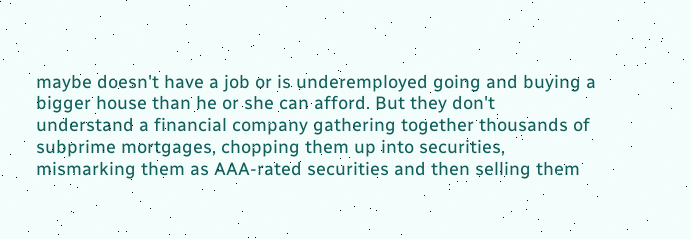maybe doesn't have a job or is underemployed going and buying a bigger house than he or she can afford. But they don't understand a financial company gathering together thousands of subprime mortgages, chopping them up into securities, mismarking them as AAA-rated securities and then selling them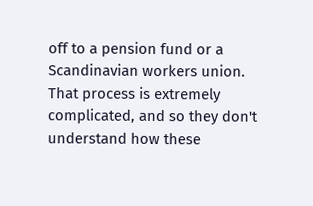off to a pension fund or a Scandinavian workers union. That process is extremely complicated, and so they don't understand how these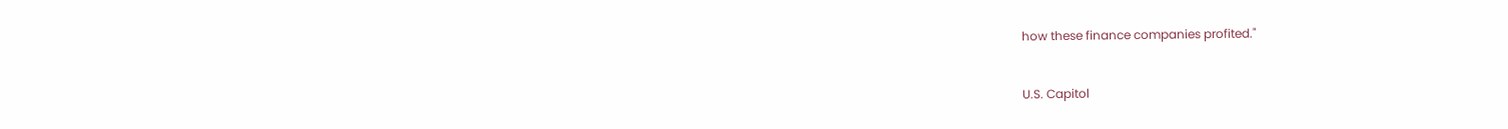how these finance companies profited."


U.S. Capitol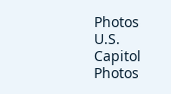Photos
U.S. Capitol Photos